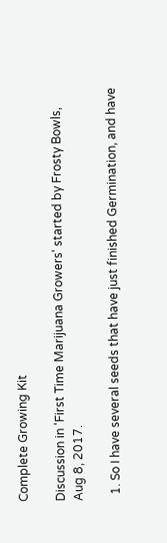Complete Growing Kit

Discussion in 'First Time Marijuana Growers' started by Frosty Bowls, Aug 8, 2017.

  1. So I have several seeds that have just finished Germination, and have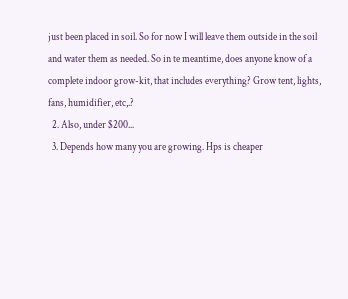just been placed in soil. So for now I will leave them outside in the soil and water them as needed. So in te meantime, does anyone know of a complete indoor grow-kit, that includes everything? Grow tent, lights, fans, humidifier, etc,.?
  2. Also, under $200...
  3. Depends how many you are growing. Hps is cheaper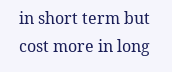in short term but cost more in long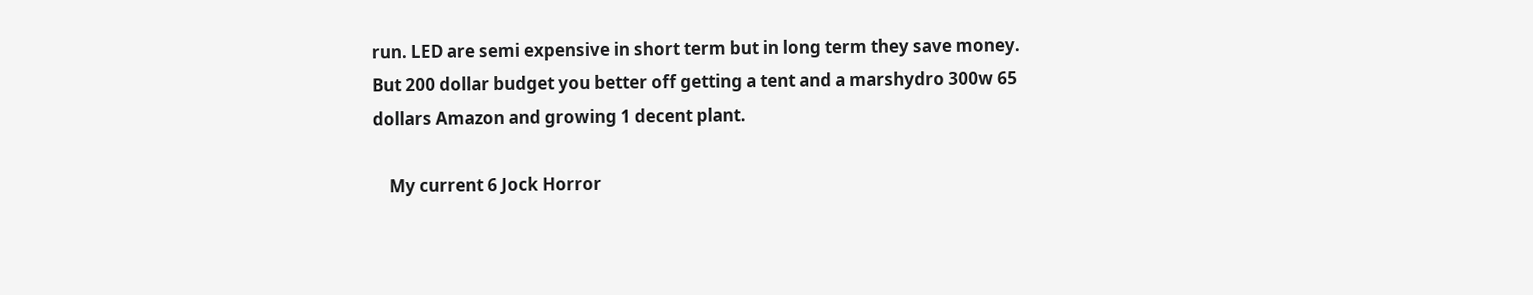run. LED are semi expensive in short term but in long term they save money. But 200 dollar budget you better off getting a tent and a marshydro 300w 65 dollars Amazon and growing 1 decent plant.

    My current 6 Jock Horror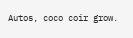Autos, coco coir grow.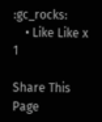:gc_rocks:
    • Like Like x 1

Share This Page